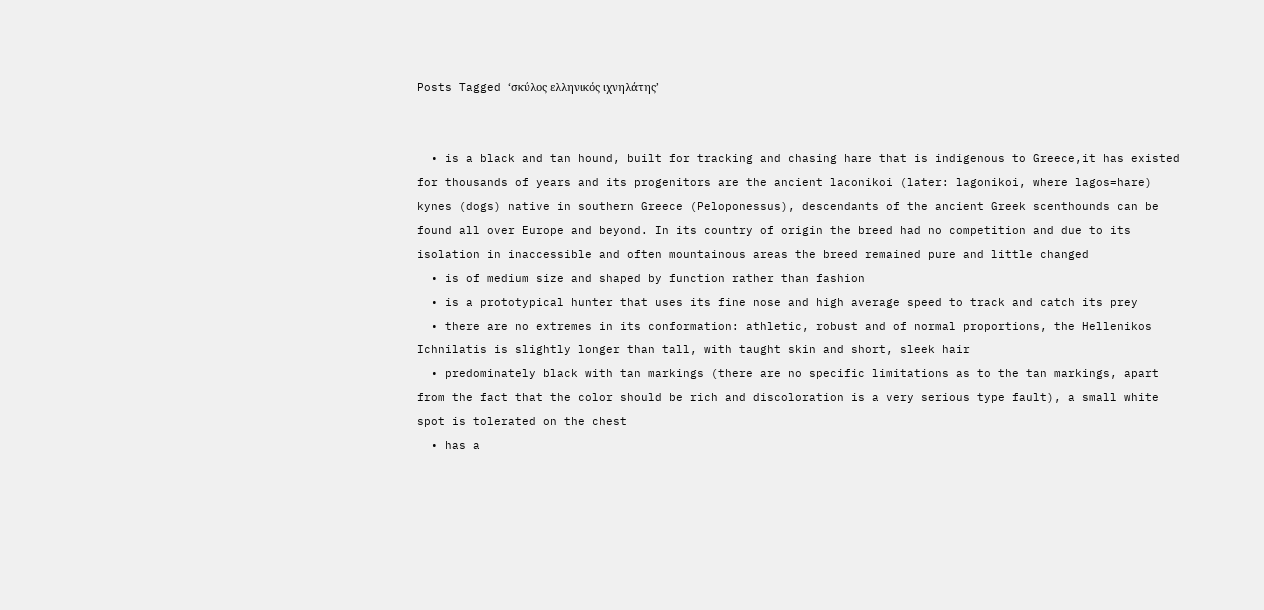Posts Tagged ‘σκύλος ελληνικός ιχνηλάτης’


  • is a black and tan hound, built for tracking and chasing hare that is indigenous to Greece,it has existed for thousands of years and its progenitors are the ancient laconikoi (later: lagonikoi, where lagos=hare) kynes (dogs) native in southern Greece (Peloponessus), descendants of the ancient Greek scenthounds can be found all over Europe and beyond. In its country of origin the breed had no competition and due to its isolation in inaccessible and often mountainous areas the breed remained pure and little changed
  • is of medium size and shaped by function rather than fashion
  • is a prototypical hunter that uses its fine nose and high average speed to track and catch its prey
  • there are no extremes in its conformation: athletic, robust and of normal proportions, the Hellenikos Ichnilatis is slightly longer than tall, with taught skin and short, sleek hair
  • predominately black with tan markings (there are no specific limitations as to the tan markings, apart from the fact that the color should be rich and discoloration is a very serious type fault), a small white spot is tolerated on the chest
  • has a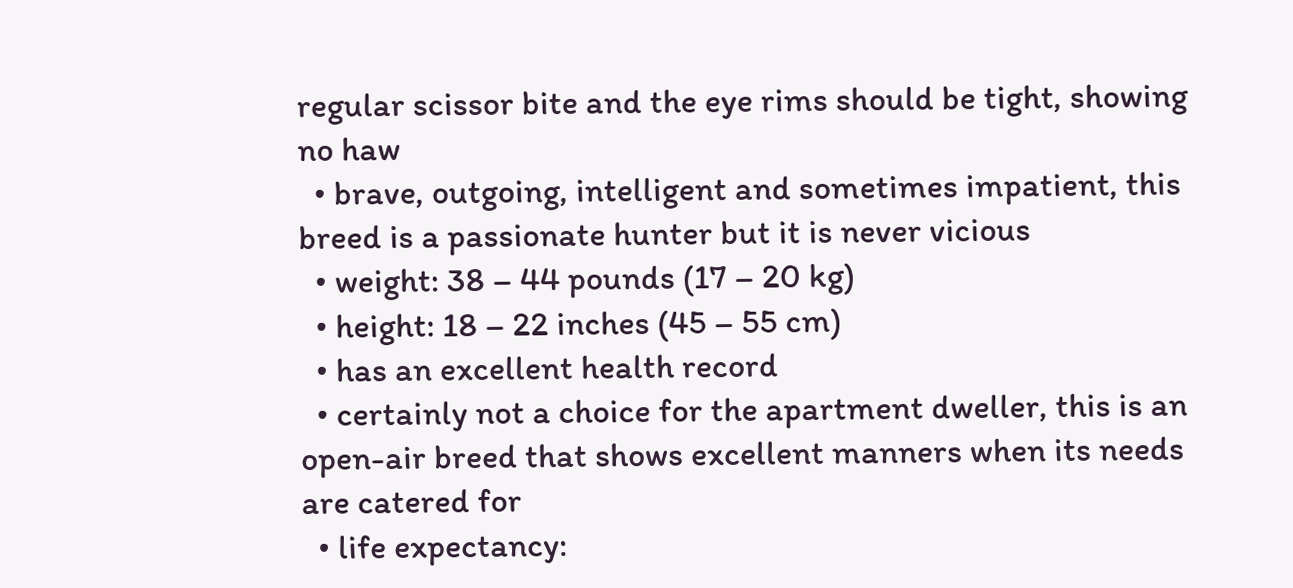regular scissor bite and the eye rims should be tight, showing no haw
  • brave, outgoing, intelligent and sometimes impatient, this breed is a passionate hunter but it is never vicious
  • weight: 38 – 44 pounds (17 – 20 kg)
  • height: 18 – 22 inches (45 – 55 cm)
  • has an excellent health record
  • certainly not a choice for the apartment dweller, this is an open-air breed that shows excellent manners when its needs are catered for
  • life expectancy: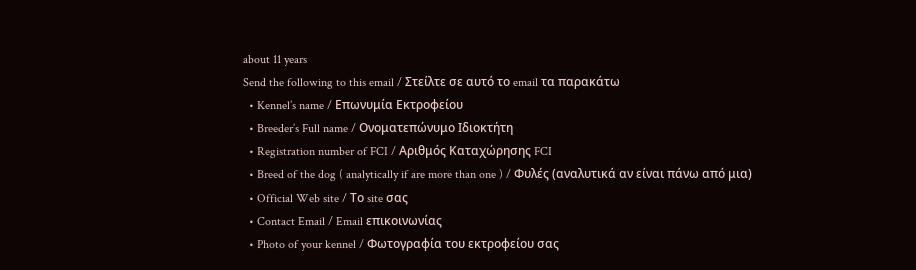about 11 years
Send the following to this email / Στείλτε σε αυτό το email τα παρακάτω
  • Kennel’s name / Επωνυμία Εκτροφείου
  • Breeder’s Full name / Ονοματεπώνυμο Ιδιοκτήτη
  • Registration number of FCI / Αριθμός Καταχώρησης FCI
  • Breed of the dog ( analytically if are more than one ) / Φυλές (αναλυτικά αν είναι πάνω από μια)
  • Official Web site / Το site σας
  • Contact Email / Email επικοινωνίας
  • Photo of your kennel / Φωτογραφία του εκτροφείου σας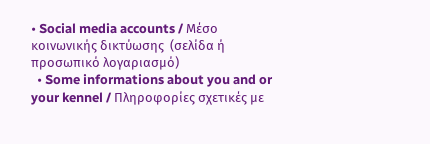• Social media accounts / Μέσο κοινωνικής δικτύωσης  (σελίδα ή προσωπικό λογαριασμό)
  • Some informations about you and or your kennel / Πληροφορίες σχετικές με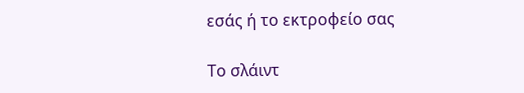εσάς ή το εκτροφείο σας

Το σλάιντ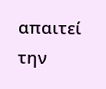απαιτεί την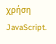χρήση JavaScript.